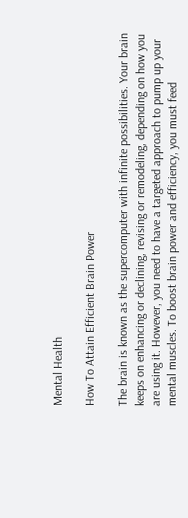Mental Health

How To Attain Efficient Brain Power

The brain is known as the supercomputer with infinite possibilities. Your brain keeps on enhancing or declining, revising or remodeling, depending on how you are using it. However, you need to have a targeted approach to pump up your mental muscles. To boost brain power and efficiency, you must feed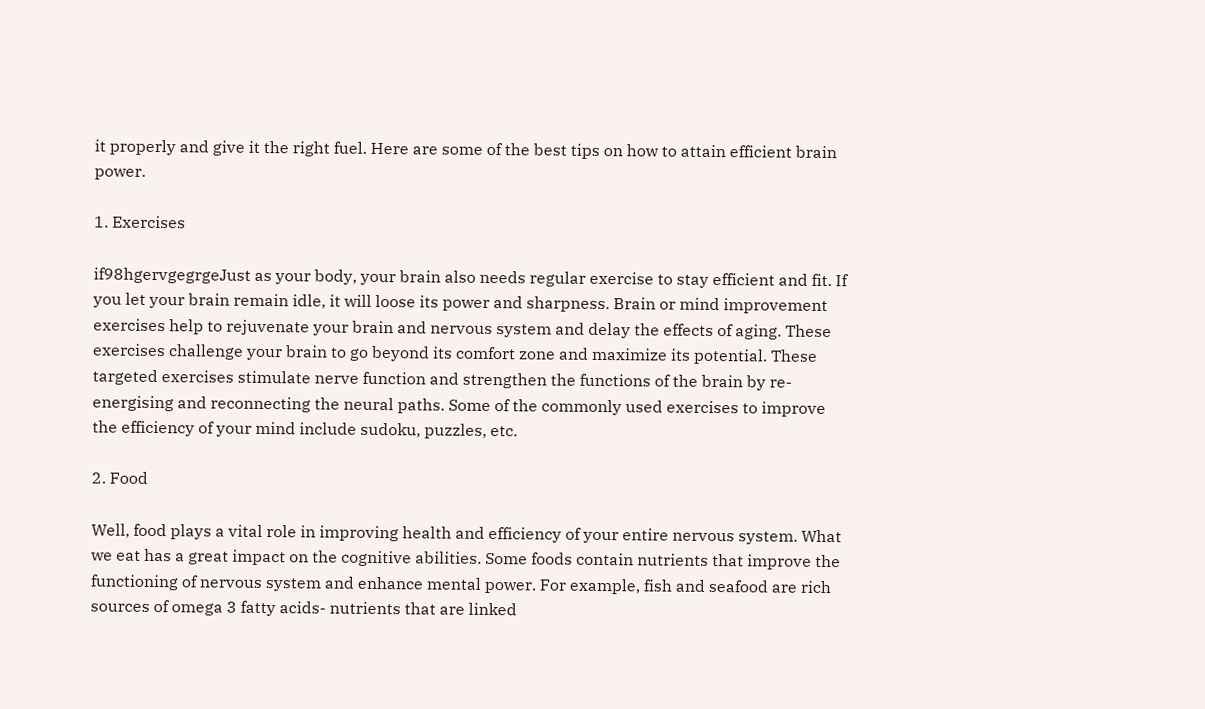it properly and give it the right fuel. Here are some of the best tips on how to attain efficient brain power.

1. Exercises

if98hgervgegrgeJust as your body, your brain also needs regular exercise to stay efficient and fit. If you let your brain remain idle, it will loose its power and sharpness. Brain or mind improvement exercises help to rejuvenate your brain and nervous system and delay the effects of aging. These exercises challenge your brain to go beyond its comfort zone and maximize its potential. These targeted exercises stimulate nerve function and strengthen the functions of the brain by re-energising and reconnecting the neural paths. Some of the commonly used exercises to improve the efficiency of your mind include sudoku, puzzles, etc.

2. Food

Well, food plays a vital role in improving health and efficiency of your entire nervous system. What we eat has a great impact on the cognitive abilities. Some foods contain nutrients that improve the functioning of nervous system and enhance mental power. For example, fish and seafood are rich sources of omega 3 fatty acids- nutrients that are linked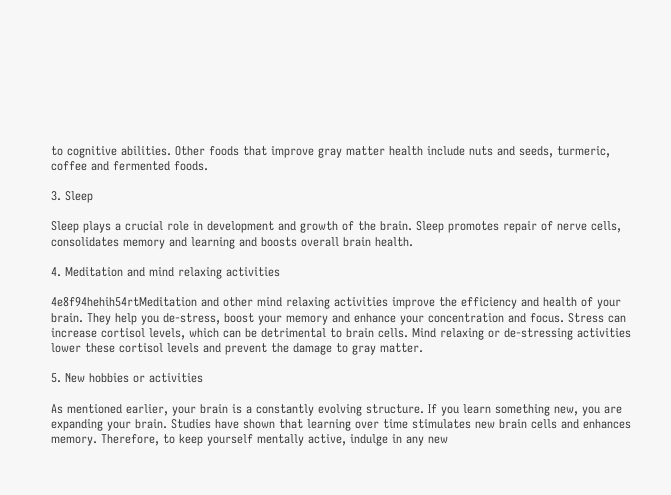to cognitive abilities. Other foods that improve gray matter health include nuts and seeds, turmeric, coffee and fermented foods.

3. Sleep

Sleep plays a crucial role in development and growth of the brain. Sleep promotes repair of nerve cells, consolidates memory and learning and boosts overall brain health.

4. Meditation and mind relaxing activities

4e8f94hehih54rtMeditation and other mind relaxing activities improve the efficiency and health of your brain. They help you de-stress, boost your memory and enhance your concentration and focus. Stress can increase cortisol levels, which can be detrimental to brain cells. Mind relaxing or de-stressing activities lower these cortisol levels and prevent the damage to gray matter.

5. New hobbies or activities

As mentioned earlier, your brain is a constantly evolving structure. If you learn something new, you are expanding your brain. Studies have shown that learning over time stimulates new brain cells and enhances memory. Therefore, to keep yourself mentally active, indulge in any new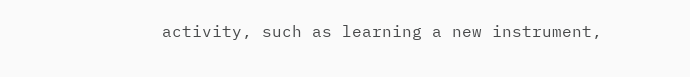activity, such as learning a new instrument,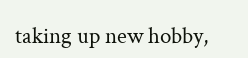taking up new hobby,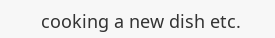cooking a new dish etc.